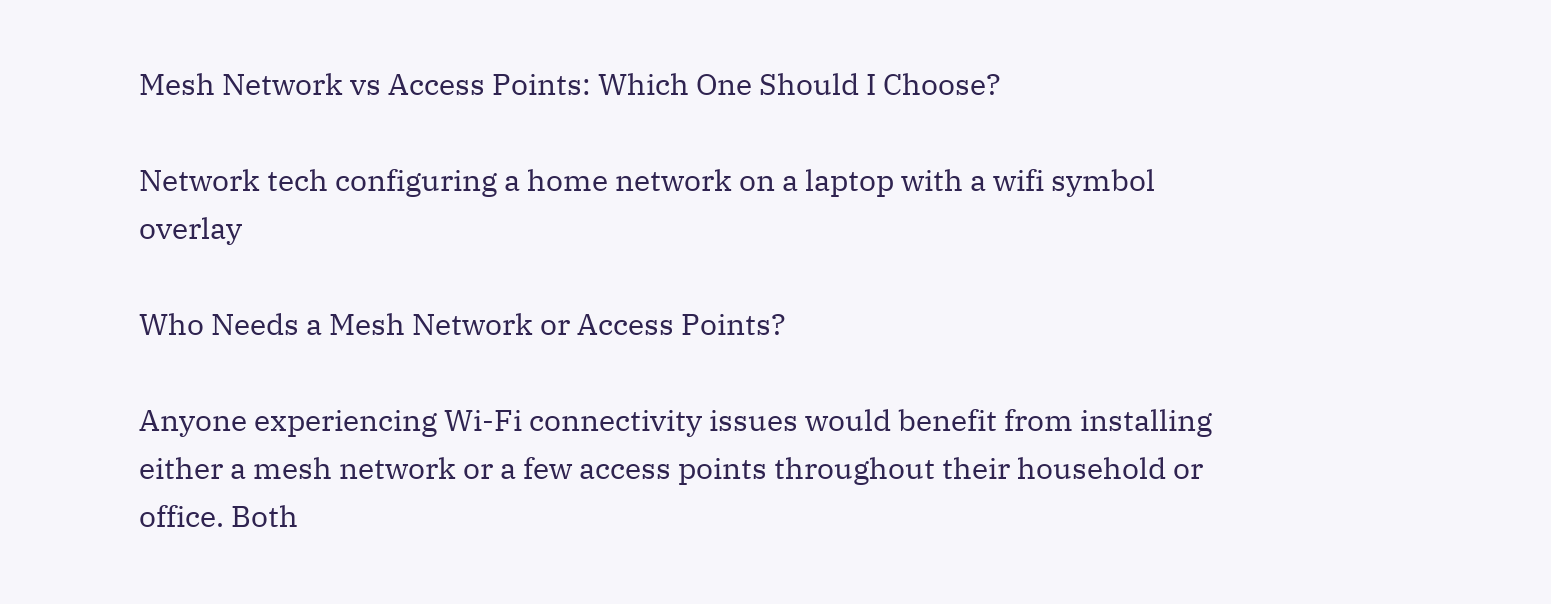Mesh Network vs Access Points: Which One Should I Choose?

Network tech configuring a home network on a laptop with a wifi symbol overlay

Who Needs a Mesh Network or Access Points?

Anyone experiencing Wi-Fi connectivity issues would benefit from installing either a mesh network or a few access points throughout their household or office. Both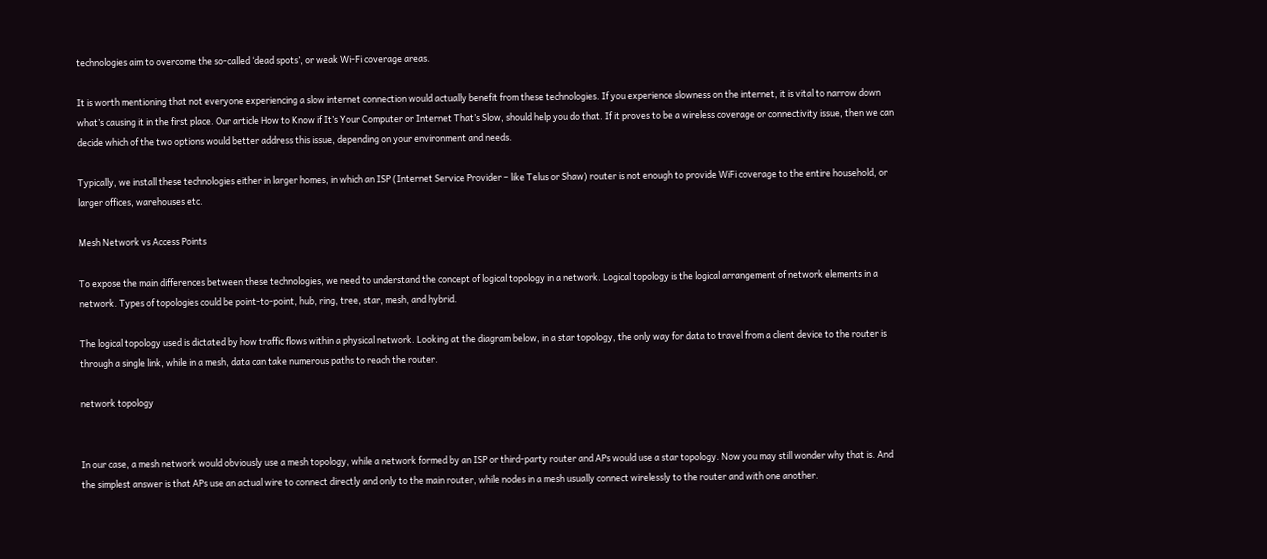technologies aim to overcome the so-called ‘dead spots’, or weak Wi-Fi coverage areas.

It is worth mentioning that not everyone experiencing a slow internet connection would actually benefit from these technologies. If you experience slowness on the internet, it is vital to narrow down what’s causing it in the first place. Our article How to Know if It’s Your Computer or Internet That’s Slow, should help you do that. If it proves to be a wireless coverage or connectivity issue, then we can decide which of the two options would better address this issue, depending on your environment and needs.

Typically, we install these technologies either in larger homes, in which an ISP (Internet Service Provider – like Telus or Shaw) router is not enough to provide WiFi coverage to the entire household, or larger offices, warehouses etc.

Mesh Network vs Access Points

To expose the main differences between these technologies, we need to understand the concept of logical topology in a network. Logical topology is the logical arrangement of network elements in a network. Types of topologies could be point-to-point, hub, ring, tree, star, mesh, and hybrid.

The logical topology used is dictated by how traffic flows within a physical network. Looking at the diagram below, in a star topology, the only way for data to travel from a client device to the router is through a single link, while in a mesh, data can take numerous paths to reach the router.

network topology


In our case, a mesh network would obviously use a mesh topology, while a network formed by an ISP or third-party router and APs would use a star topology. Now you may still wonder why that is. And the simplest answer is that APs use an actual wire to connect directly and only to the main router, while nodes in a mesh usually connect wirelessly to the router and with one another.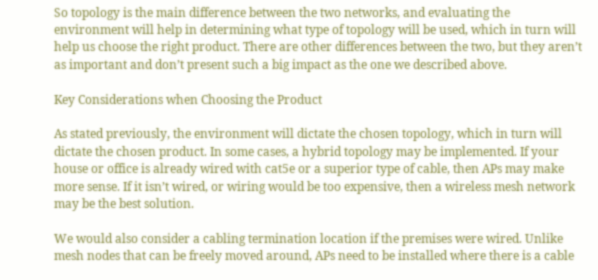So topology is the main difference between the two networks, and evaluating the environment will help in determining what type of topology will be used, which in turn will help us choose the right product. There are other differences between the two, but they aren’t as important and don’t present such a big impact as the one we described above.

Key Considerations when Choosing the Product

As stated previously, the environment will dictate the chosen topology, which in turn will dictate the chosen product. In some cases, a hybrid topology may be implemented. If your house or office is already wired with cat5e or a superior type of cable, then APs may make more sense. If it isn’t wired, or wiring would be too expensive, then a wireless mesh network may be the best solution.

We would also consider a cabling termination location if the premises were wired. Unlike mesh nodes that can be freely moved around, APs need to be installed where there is a cable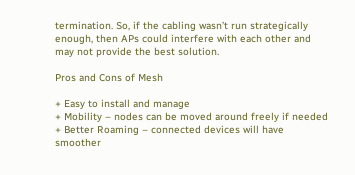termination. So, if the cabling wasn’t run strategically enough, then APs could interfere with each other and may not provide the best solution.

Pros and Cons of Mesh

+ Easy to install and manage
+ Mobility – nodes can be moved around freely if needed
+ Better Roaming – connected devices will have smoother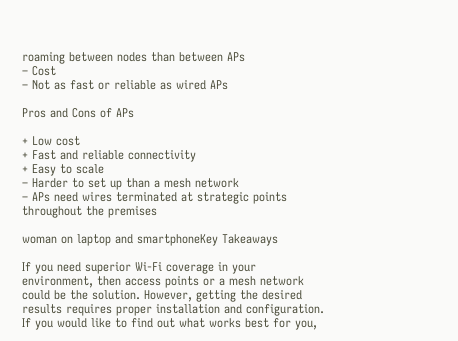roaming between nodes than between APs
– Cost
– Not as fast or reliable as wired APs

Pros and Cons of APs

+ Low cost
+ Fast and reliable connectivity
+ Easy to scale
– Harder to set up than a mesh network
– APs need wires terminated at strategic points throughout the premises

woman on laptop and smartphoneKey Takeaways

If you need superior Wi-Fi coverage in your environment, then access points or a mesh network could be the solution. However, getting the desired results requires proper installation and configuration. If you would like to find out what works best for you,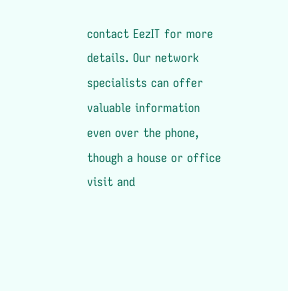contact EezIT for more details. Our network specialists can offer valuable information even over the phone, though a house or office visit and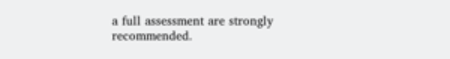a full assessment are strongly recommended.